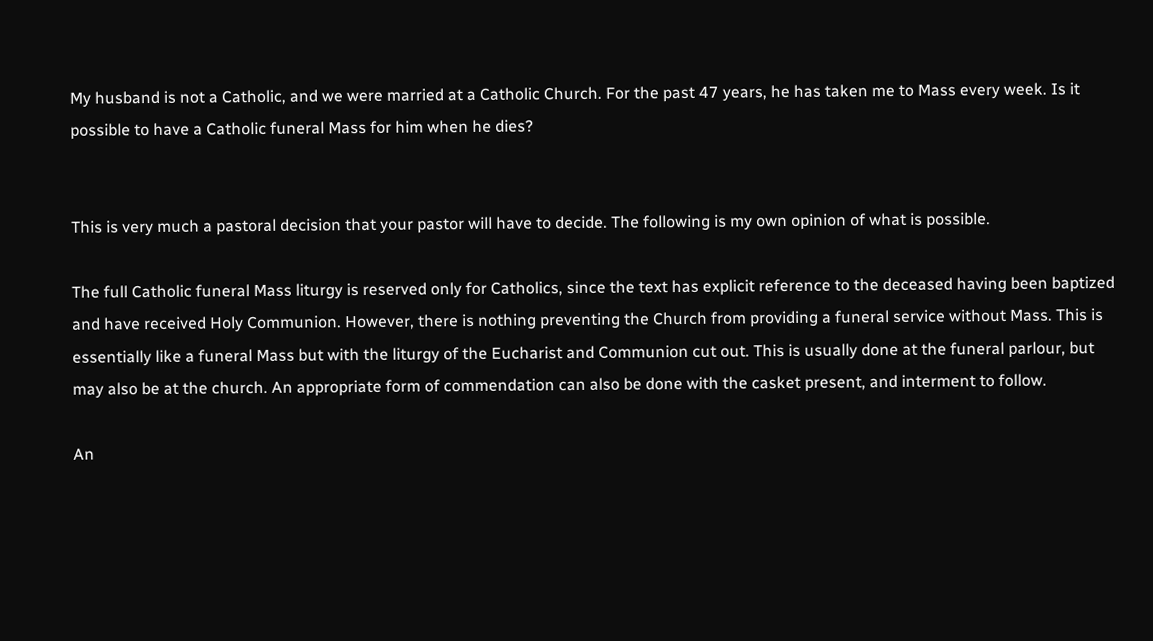My husband is not a Catholic, and we were married at a Catholic Church. For the past 47 years, he has taken me to Mass every week. Is it possible to have a Catholic funeral Mass for him when he dies?


This is very much a pastoral decision that your pastor will have to decide. The following is my own opinion of what is possible.

The full Catholic funeral Mass liturgy is reserved only for Catholics, since the text has explicit reference to the deceased having been baptized and have received Holy Communion. However, there is nothing preventing the Church from providing a funeral service without Mass. This is essentially like a funeral Mass but with the liturgy of the Eucharist and Communion cut out. This is usually done at the funeral parlour, but may also be at the church. An appropriate form of commendation can also be done with the casket present, and interment to follow.

An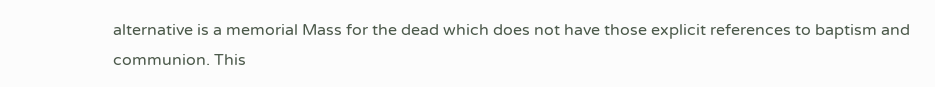alternative is a memorial Mass for the dead which does not have those explicit references to baptism and communion. This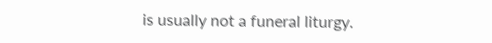is usually not a funeral liturgy.